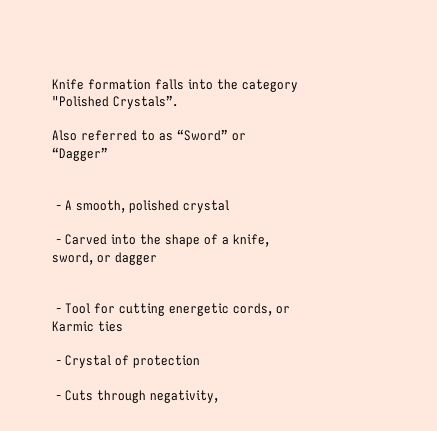Knife formation falls into the category "Polished Crystals”.

Also referred to as “Sword” or “Dagger”


 - A smooth, polished crystal

 - Carved into the shape of a knife, sword, or dagger


 - Tool for cutting energetic cords, or Karmic ties

 - Crystal of protection

 - Cuts through negativity,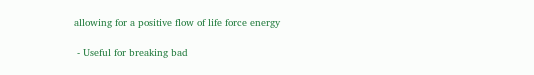allowing for a positive flow of life force energy

 - Useful for breaking bad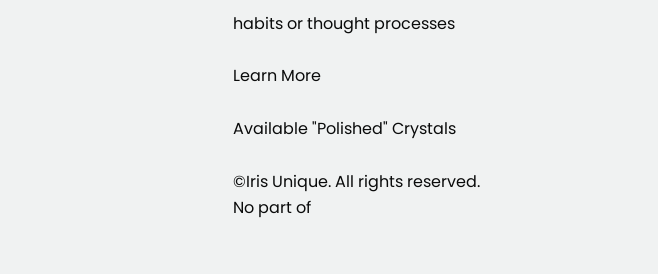habits or thought processes

Learn More

Available "Polished" Crystals

©Iris Unique. All rights reserved.
No part of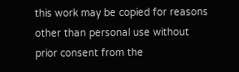this work may be copied for reasons other than personal use without prior consent from the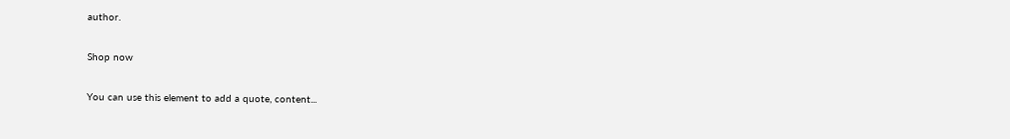author.

Shop now

You can use this element to add a quote, content...